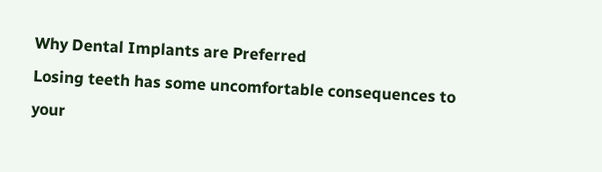Why Dental Implants are Preferred
Losing teeth has some uncomfortable consequences to your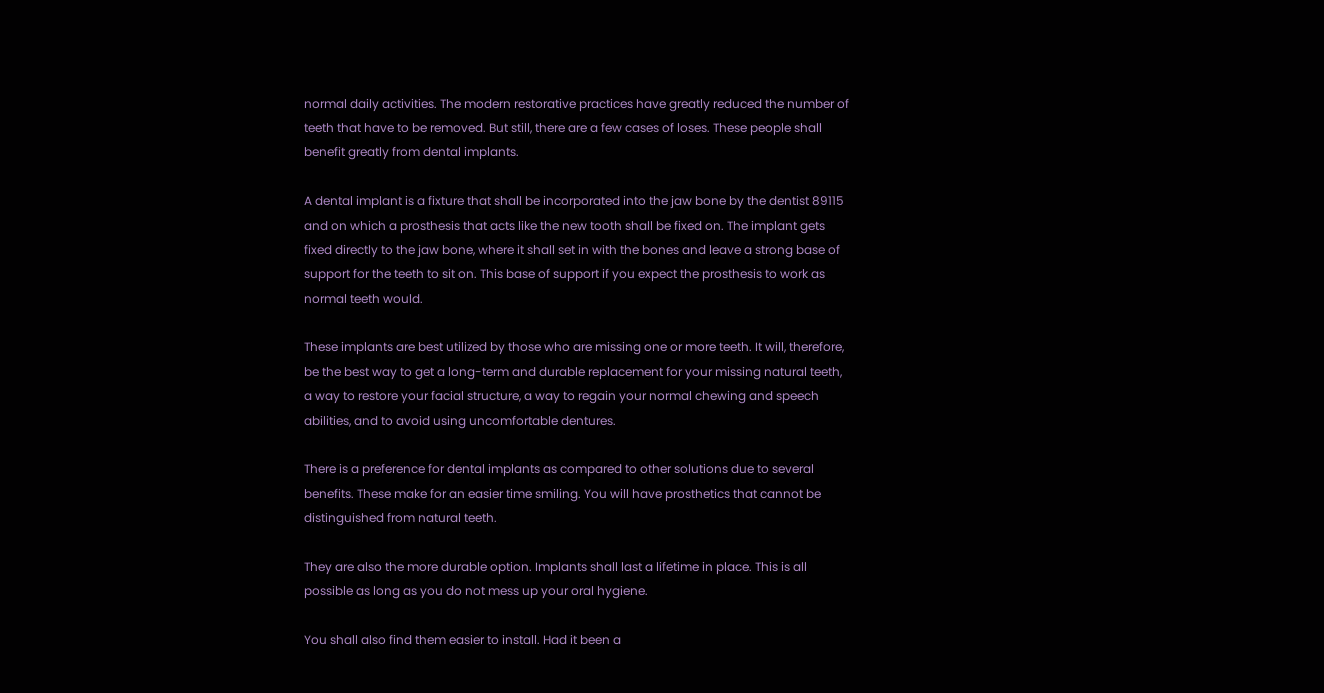normal daily activities. The modern restorative practices have greatly reduced the number of teeth that have to be removed. But still, there are a few cases of loses. These people shall benefit greatly from dental implants.

A dental implant is a fixture that shall be incorporated into the jaw bone by the dentist 89115 and on which a prosthesis that acts like the new tooth shall be fixed on. The implant gets fixed directly to the jaw bone, where it shall set in with the bones and leave a strong base of support for the teeth to sit on. This base of support if you expect the prosthesis to work as normal teeth would.

These implants are best utilized by those who are missing one or more teeth. It will, therefore, be the best way to get a long-term and durable replacement for your missing natural teeth, a way to restore your facial structure, a way to regain your normal chewing and speech abilities, and to avoid using uncomfortable dentures.

There is a preference for dental implants as compared to other solutions due to several benefits. These make for an easier time smiling. You will have prosthetics that cannot be distinguished from natural teeth.

They are also the more durable option. Implants shall last a lifetime in place. This is all possible as long as you do not mess up your oral hygiene.

You shall also find them easier to install. Had it been a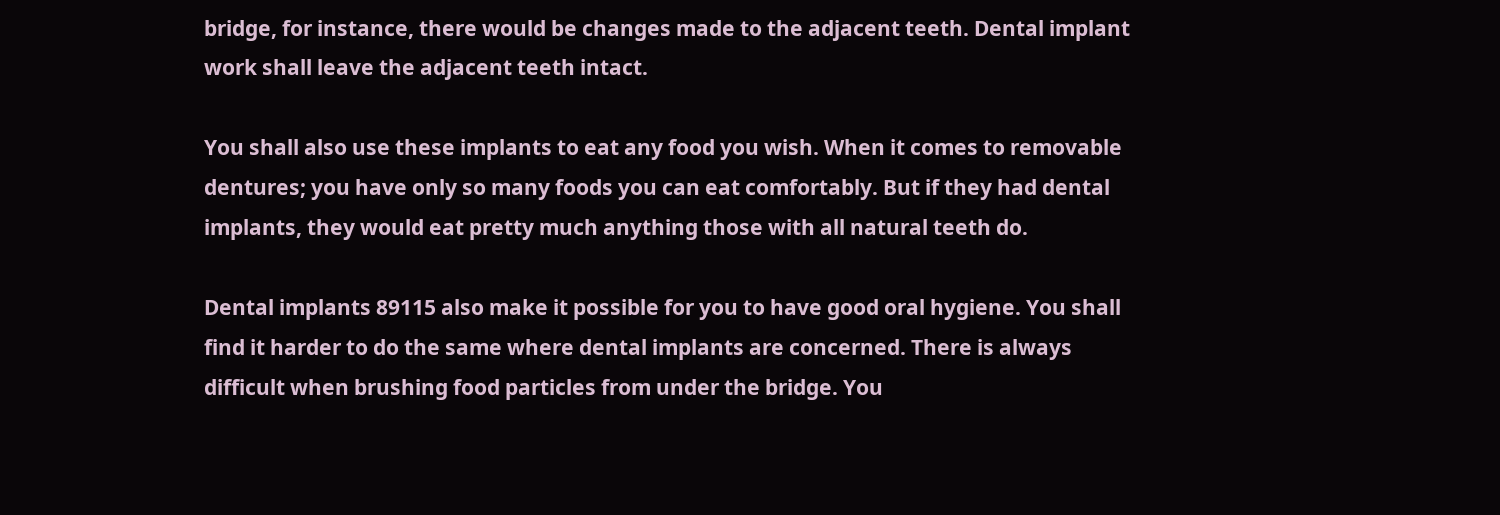bridge, for instance, there would be changes made to the adjacent teeth. Dental implant work shall leave the adjacent teeth intact.

You shall also use these implants to eat any food you wish. When it comes to removable dentures; you have only so many foods you can eat comfortably. But if they had dental implants, they would eat pretty much anything those with all natural teeth do.

Dental implants 89115 also make it possible for you to have good oral hygiene. You shall find it harder to do the same where dental implants are concerned. There is always difficult when brushing food particles from under the bridge. You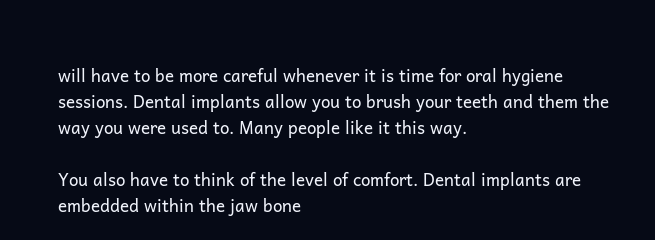will have to be more careful whenever it is time for oral hygiene sessions. Dental implants allow you to brush your teeth and them the way you were used to. Many people like it this way.

You also have to think of the level of comfort. Dental implants are embedded within the jaw bone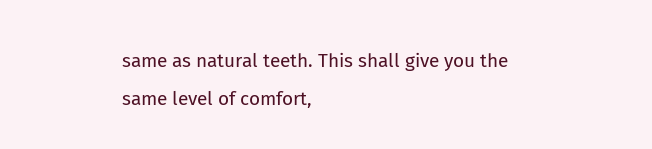same as natural teeth. This shall give you the same level of comfort,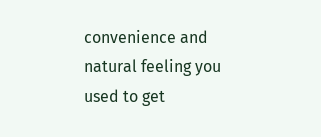convenience and natural feeling you used to get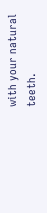with your natural teeth.